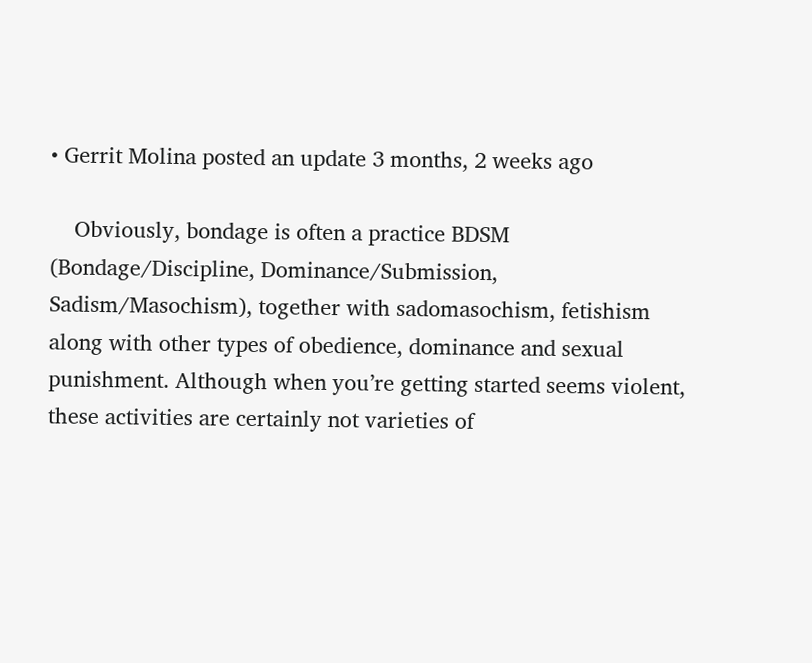• Gerrit Molina posted an update 3 months, 2 weeks ago

    Obviously, bondage is often a practice BDSM (Bondage/Discipline, Dominance/Submission, Sadism/Masochism), together with sadomasochism, fetishism along with other types of obedience, dominance and sexual punishment. Although when you’re getting started seems violent, these activities are certainly not varieties of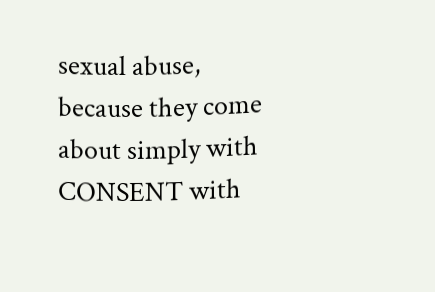sexual abuse, because they come about simply with CONSENT with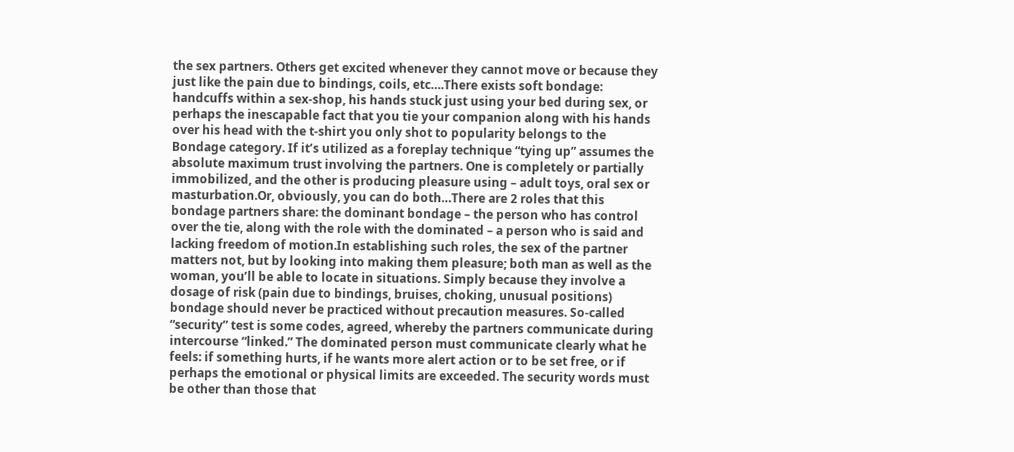the sex partners. Others get excited whenever they cannot move or because they just like the pain due to bindings, coils, etc….There exists soft bondage: handcuffs within a sex-shop, his hands stuck just using your bed during sex, or perhaps the inescapable fact that you tie your companion along with his hands over his head with the t-shirt you only shot to popularity belongs to the Bondage category. If it’s utilized as a foreplay technique “tying up” assumes the absolute maximum trust involving the partners. One is completely or partially immobilized, and the other is producing pleasure using – adult toys, oral sex or masturbation.Or, obviously, you can do both…There are 2 roles that this bondage partners share: the dominant bondage – the person who has control over the tie, along with the role with the dominated – a person who is said and lacking freedom of motion.In establishing such roles, the sex of the partner matters not, but by looking into making them pleasure; both man as well as the woman, you’ll be able to locate in situations. Simply because they involve a dosage of risk (pain due to bindings, bruises, choking, unusual positions) bondage should never be practiced without precaution measures. So-called “security” test is some codes, agreed, whereby the partners communicate during intercourse “linked.” The dominated person must communicate clearly what he feels: if something hurts, if he wants more alert action or to be set free, or if perhaps the emotional or physical limits are exceeded. The security words must be other than those that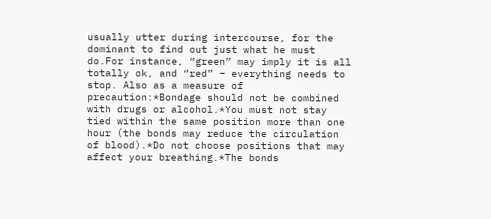usually utter during intercourse, for the dominant to find out just what he must do.For instance, “green” may imply it is all totally ok, and “red” – everything needs to stop. Also as a measure of precaution:*Bondage should not be combined with drugs or alcohol.*You must not stay tied within the same position more than one hour (the bonds may reduce the circulation of blood).*Do not choose positions that may affect your breathing.*The bonds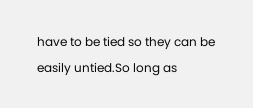have to be tied so they can be easily untied.So long as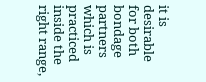it is desirable for both bondage partners which is practiced inside the right range,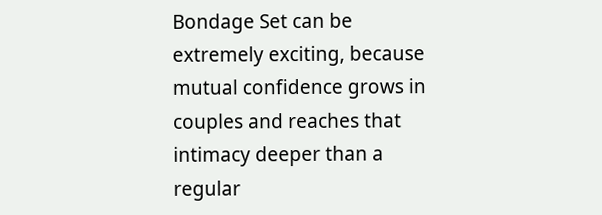Bondage Set can be extremely exciting, because mutual confidence grows in couples and reaches that intimacy deeper than a regular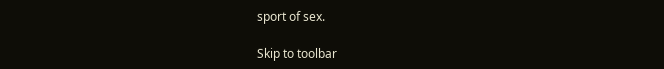sport of sex.

Skip to toolbar